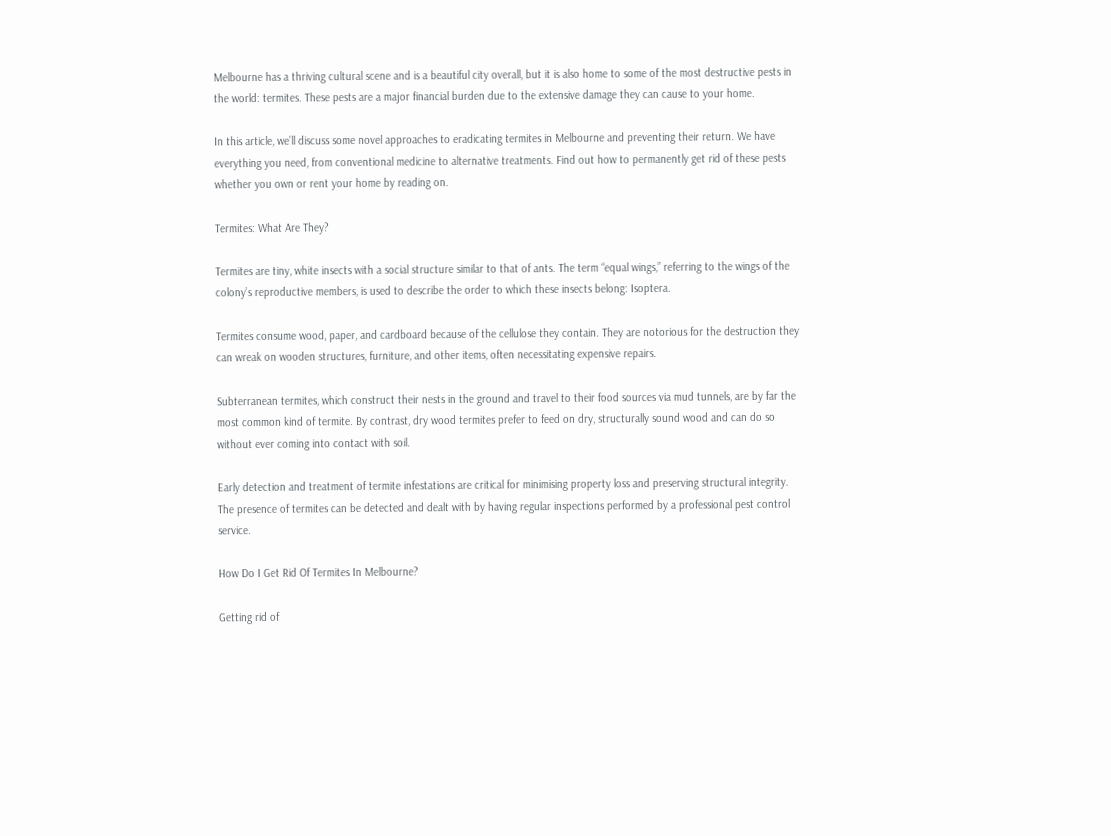Melbourne has a thriving cultural scene and is a beautiful city overall, but it is also home to some of the most destructive pests in the world: termites. These pests are a major financial burden due to the extensive damage they can cause to your home.

In this article, we’ll discuss some novel approaches to eradicating termites in Melbourne and preventing their return. We have everything you need, from conventional medicine to alternative treatments. Find out how to permanently get rid of these pests whether you own or rent your home by reading on.

Termites: What Are They?

Termites are tiny, white insects with a social structure similar to that of ants. The term “equal wings,” referring to the wings of the colony’s reproductive members, is used to describe the order to which these insects belong: Isoptera.

Termites consume wood, paper, and cardboard because of the cellulose they contain. They are notorious for the destruction they can wreak on wooden structures, furniture, and other items, often necessitating expensive repairs.

Subterranean termites, which construct their nests in the ground and travel to their food sources via mud tunnels, are by far the most common kind of termite. By contrast, dry wood termites prefer to feed on dry, structurally sound wood and can do so without ever coming into contact with soil.

Early detection and treatment of termite infestations are critical for minimising property loss and preserving structural integrity. The presence of termites can be detected and dealt with by having regular inspections performed by a professional pest control service.

How Do I Get Rid Of Termites In Melbourne?

Getting rid of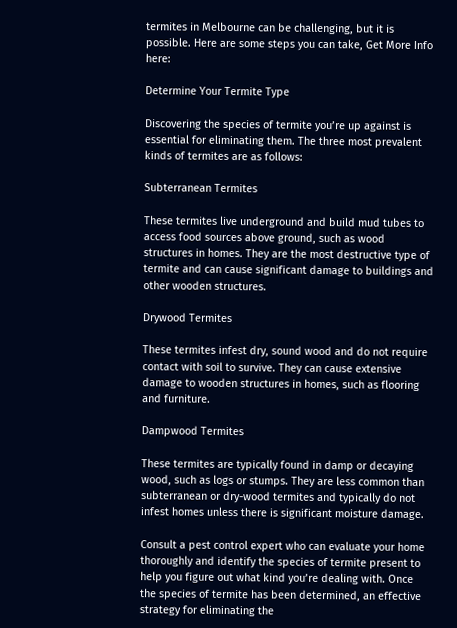termites in Melbourne can be challenging, but it is possible. Here are some steps you can take, Get More Info here:

Determine Your Termite Type

Discovering the species of termite you’re up against is essential for eliminating them. The three most prevalent kinds of termites are as follows:

Subterranean Termites

These termites live underground and build mud tubes to access food sources above ground, such as wood structures in homes. They are the most destructive type of termite and can cause significant damage to buildings and other wooden structures.

Drywood Termites

These termites infest dry, sound wood and do not require contact with soil to survive. They can cause extensive damage to wooden structures in homes, such as flooring and furniture.

Dampwood Termites

These termites are typically found in damp or decaying wood, such as logs or stumps. They are less common than subterranean or dry-wood termites and typically do not infest homes unless there is significant moisture damage.

Consult a pest control expert who can evaluate your home thoroughly and identify the species of termite present to help you figure out what kind you’re dealing with. Once the species of termite has been determined, an effective strategy for eliminating the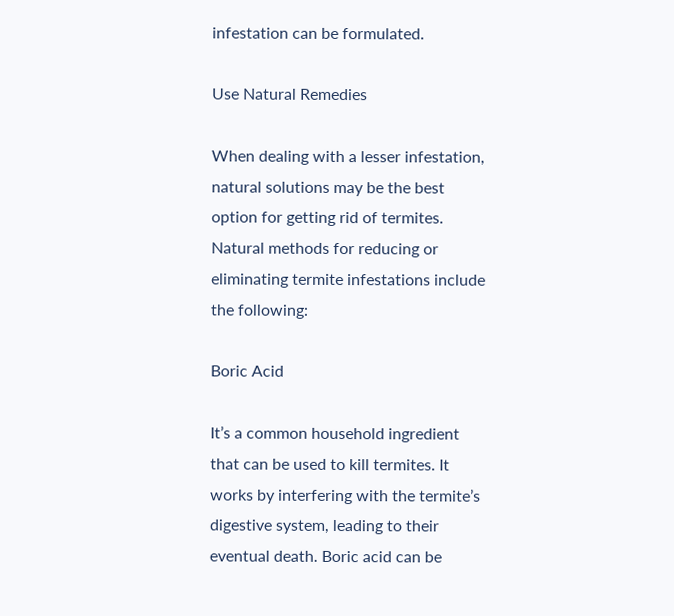infestation can be formulated.

Use Natural Remedies

When dealing with a lesser infestation, natural solutions may be the best option for getting rid of termites. Natural methods for reducing or eliminating termite infestations include the following:

Boric Acid

It’s a common household ingredient that can be used to kill termites. It works by interfering with the termite’s digestive system, leading to their eventual death. Boric acid can be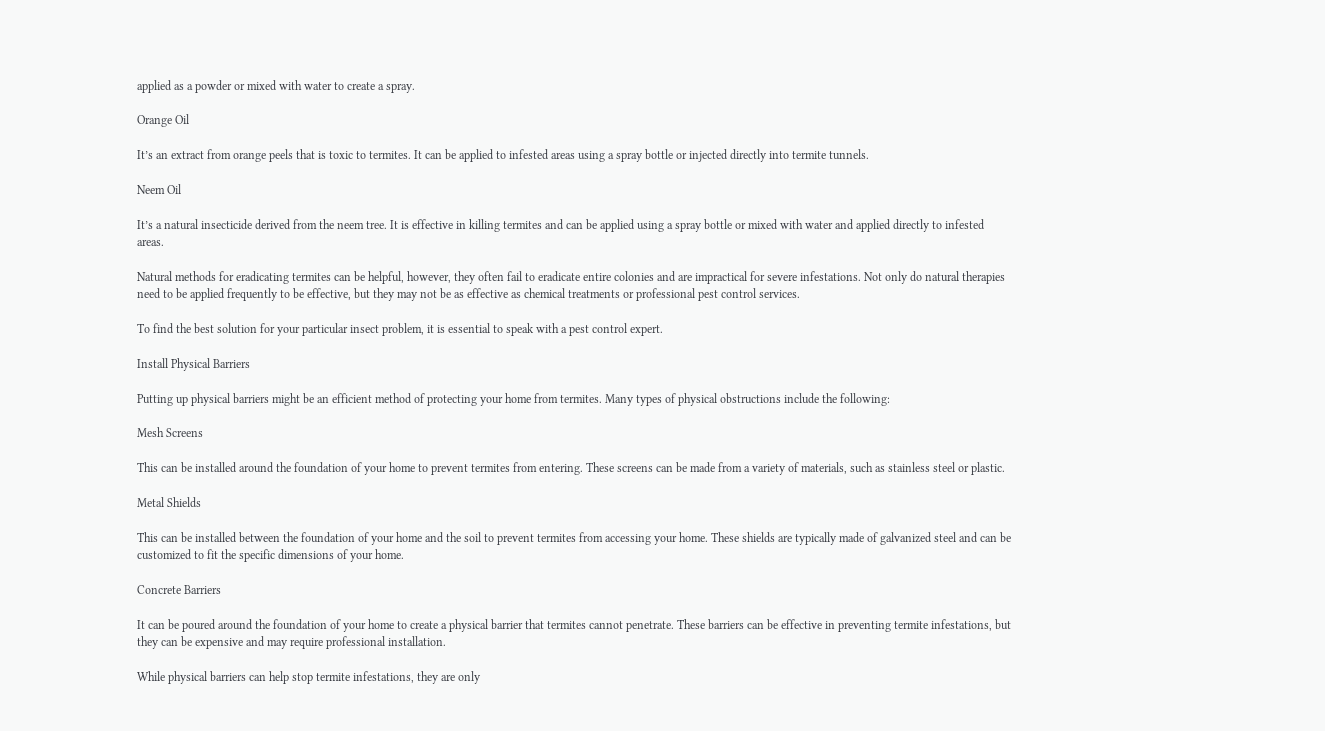applied as a powder or mixed with water to create a spray.

Orange Oil

It’s an extract from orange peels that is toxic to termites. It can be applied to infested areas using a spray bottle or injected directly into termite tunnels.

Neem Oil

It’s a natural insecticide derived from the neem tree. It is effective in killing termites and can be applied using a spray bottle or mixed with water and applied directly to infested areas.

Natural methods for eradicating termites can be helpful, however, they often fail to eradicate entire colonies and are impractical for severe infestations. Not only do natural therapies need to be applied frequently to be effective, but they may not be as effective as chemical treatments or professional pest control services.

To find the best solution for your particular insect problem, it is essential to speak with a pest control expert.

Install Physical Barriers

Putting up physical barriers might be an efficient method of protecting your home from termites. Many types of physical obstructions include the following:

Mesh Screens

This can be installed around the foundation of your home to prevent termites from entering. These screens can be made from a variety of materials, such as stainless steel or plastic.

Metal Shields

This can be installed between the foundation of your home and the soil to prevent termites from accessing your home. These shields are typically made of galvanized steel and can be customized to fit the specific dimensions of your home.

Concrete Barriers

It can be poured around the foundation of your home to create a physical barrier that termites cannot penetrate. These barriers can be effective in preventing termite infestations, but they can be expensive and may require professional installation.

While physical barriers can help stop termite infestations, they are only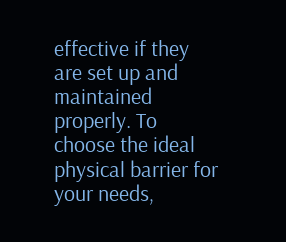effective if they are set up and maintained properly. To choose the ideal physical barrier for your needs,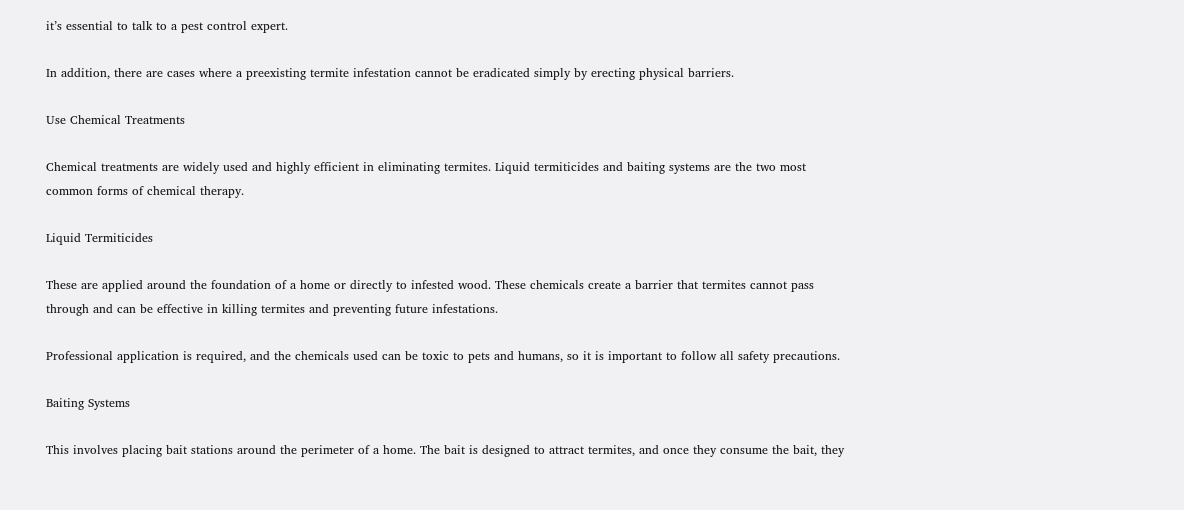it’s essential to talk to a pest control expert.

In addition, there are cases where a preexisting termite infestation cannot be eradicated simply by erecting physical barriers.

Use Chemical Treatments

Chemical treatments are widely used and highly efficient in eliminating termites. Liquid termiticides and baiting systems are the two most common forms of chemical therapy.

Liquid Termiticides

These are applied around the foundation of a home or directly to infested wood. These chemicals create a barrier that termites cannot pass through and can be effective in killing termites and preventing future infestations.

Professional application is required, and the chemicals used can be toxic to pets and humans, so it is important to follow all safety precautions.

Baiting Systems

This involves placing bait stations around the perimeter of a home. The bait is designed to attract termites, and once they consume the bait, they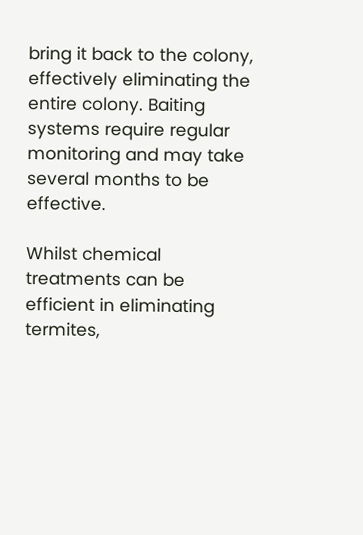bring it back to the colony, effectively eliminating the entire colony. Baiting systems require regular monitoring and may take several months to be effective.

Whilst chemical treatments can be efficient in eliminating termites,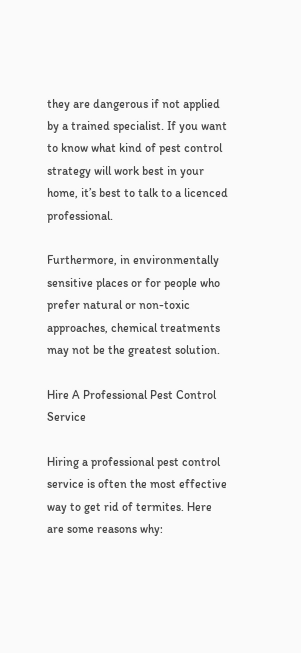they are dangerous if not applied by a trained specialist. If you want to know what kind of pest control strategy will work best in your home, it’s best to talk to a licenced professional.

Furthermore, in environmentally sensitive places or for people who prefer natural or non-toxic approaches, chemical treatments may not be the greatest solution.

Hire A Professional Pest Control Service

Hiring a professional pest control service is often the most effective way to get rid of termites. Here are some reasons why: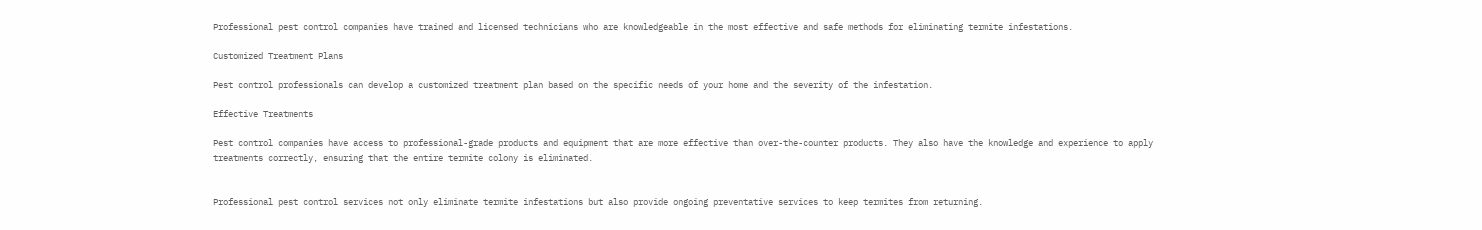Professional pest control companies have trained and licensed technicians who are knowledgeable in the most effective and safe methods for eliminating termite infestations.

Customized Treatment Plans

Pest control professionals can develop a customized treatment plan based on the specific needs of your home and the severity of the infestation.

Effective Treatments

Pest control companies have access to professional-grade products and equipment that are more effective than over-the-counter products. They also have the knowledge and experience to apply treatments correctly, ensuring that the entire termite colony is eliminated.


Professional pest control services not only eliminate termite infestations but also provide ongoing preventative services to keep termites from returning.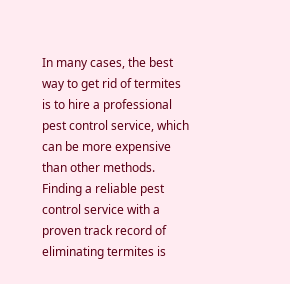In many cases, the best way to get rid of termites is to hire a professional pest control service, which can be more expensive than other methods. Finding a reliable pest control service with a proven track record of eliminating termites is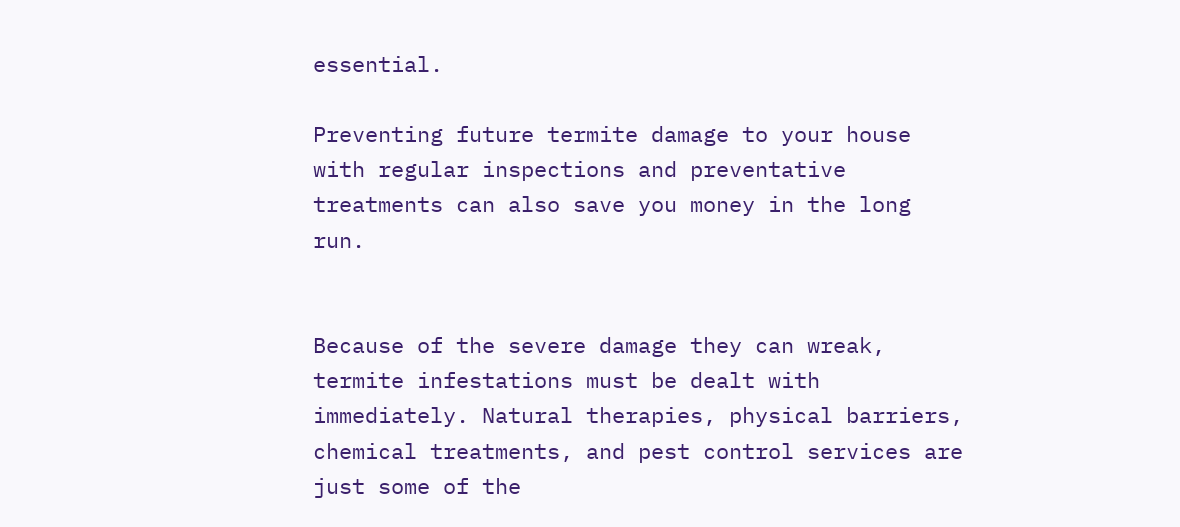essential.

Preventing future termite damage to your house with regular inspections and preventative treatments can also save you money in the long run.


Because of the severe damage they can wreak, termite infestations must be dealt with immediately. Natural therapies, physical barriers, chemical treatments, and pest control services are just some of the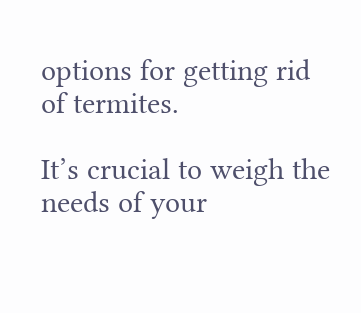options for getting rid of termites.

It’s crucial to weigh the needs of your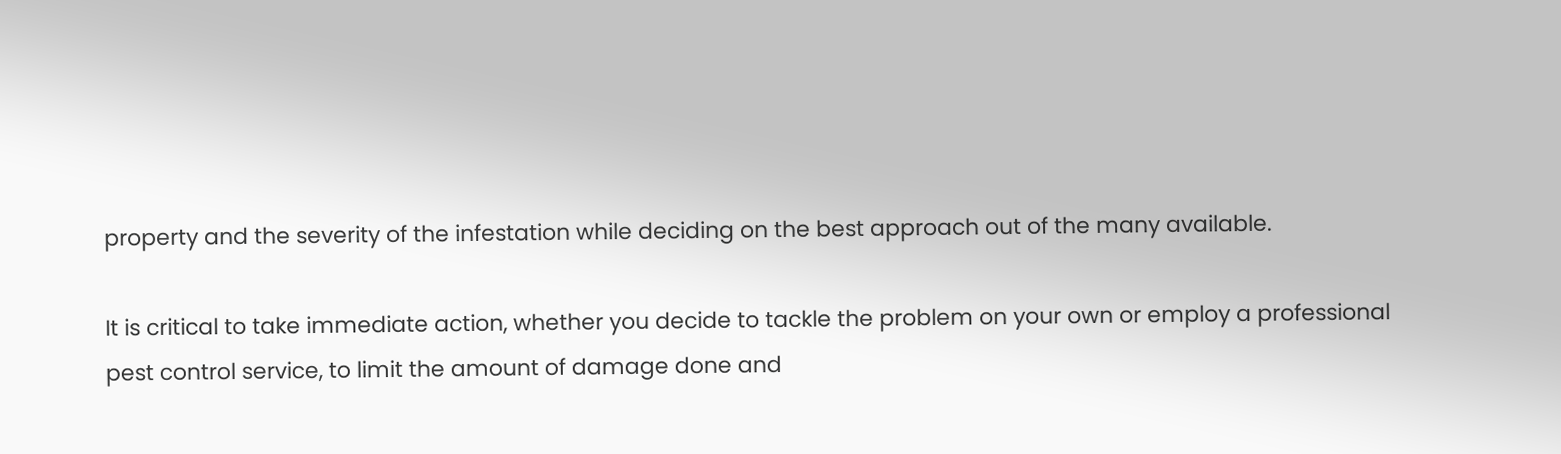property and the severity of the infestation while deciding on the best approach out of the many available.

It is critical to take immediate action, whether you decide to tackle the problem on your own or employ a professional pest control service, to limit the amount of damage done and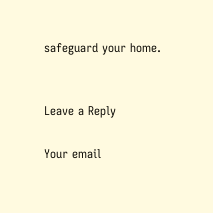safeguard your home.


Leave a Reply

Your email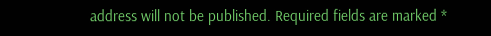address will not be published. Required fields are marked *